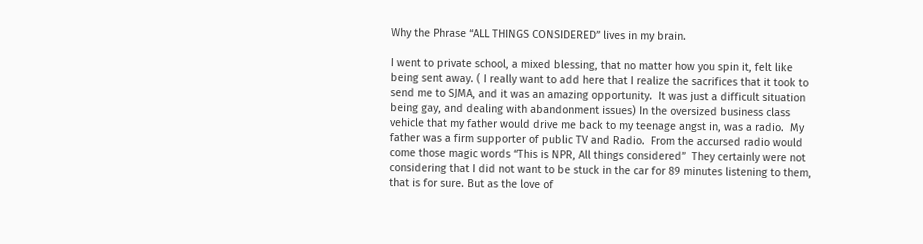Why the Phrase “ALL THINGS CONSIDERED” lives in my brain.

I went to private school, a mixed blessing, that no matter how you spin it, felt like being sent away. ( I really want to add here that I realize the sacrifices that it took to send me to SJMA, and it was an amazing opportunity.  It was just a difficult situation being gay, and dealing with abandonment issues) In the oversized business class vehicle that my father would drive me back to my teenage angst in, was a radio.  My father was a firm supporter of public TV and Radio.  From the accursed radio would come those magic words “This is NPR, All things considered”  They certainly were not considering that I did not want to be stuck in the car for 89 minutes listening to them, that is for sure. But as the love of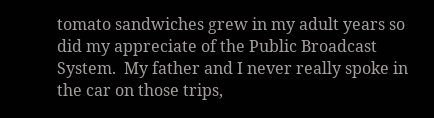tomato sandwiches grew in my adult years so did my appreciate of the Public Broadcast System.  My father and I never really spoke in the car on those trips,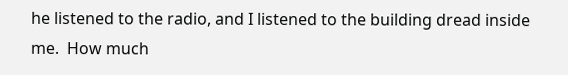he listened to the radio, and I listened to the building dread inside me.  How much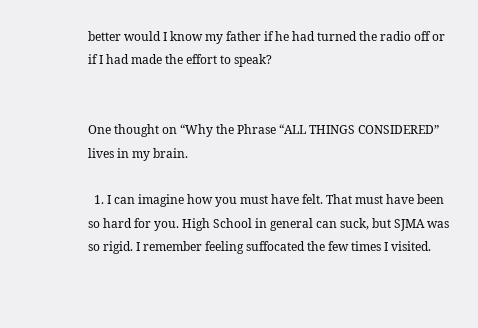better would I know my father if he had turned the radio off or if I had made the effort to speak?


One thought on “Why the Phrase “ALL THINGS CONSIDERED” lives in my brain.

  1. I can imagine how you must have felt. That must have been so hard for you. High School in general can suck, but SJMA was so rigid. I remember feeling suffocated the few times I visited.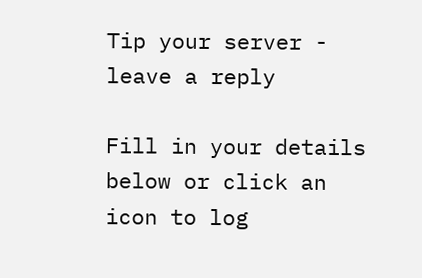Tip your server - leave a reply

Fill in your details below or click an icon to log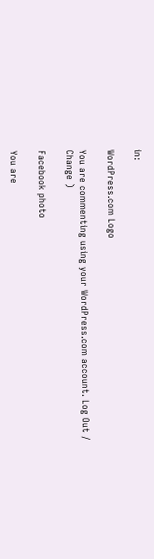in:

WordPress.com Logo

You are commenting using your WordPress.com account. Log Out /  Change )

Facebook photo

You are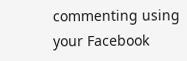commenting using your Facebook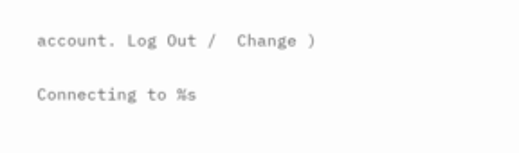account. Log Out /  Change )

Connecting to %s